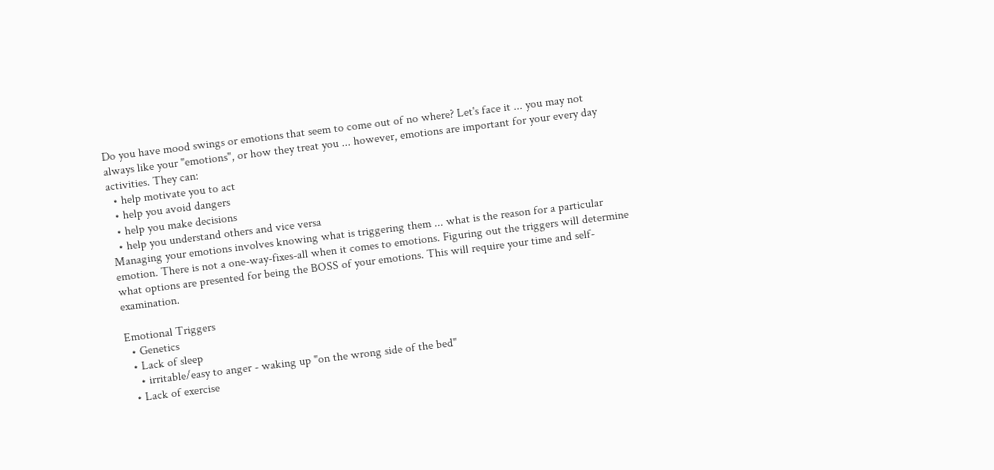Do you have mood swings or emotions that seem to come out of no where? Let's face it ... you may not always like your "emotions", or how they treat you ... however, emotions are important for your every day activities. They can:
  • help motivate you to act
  • help you avoid dangers
  • help you make decisions
  • help you understand others and vice versa
Managing your emotions involves knowing what is triggering them ... what is the reason for a particular emotion. There is not a one-way-fixes-all when it comes to emotions. Figuring out the triggers will determine what options are presented for being the BOSS of your emotions. This will require your time and self-examination.

Emotional Triggers
  • Genetics
  • Lack of sleep
    • irritable/easy to anger - waking up "on the wrong side of the bed"
  • Lack of exercise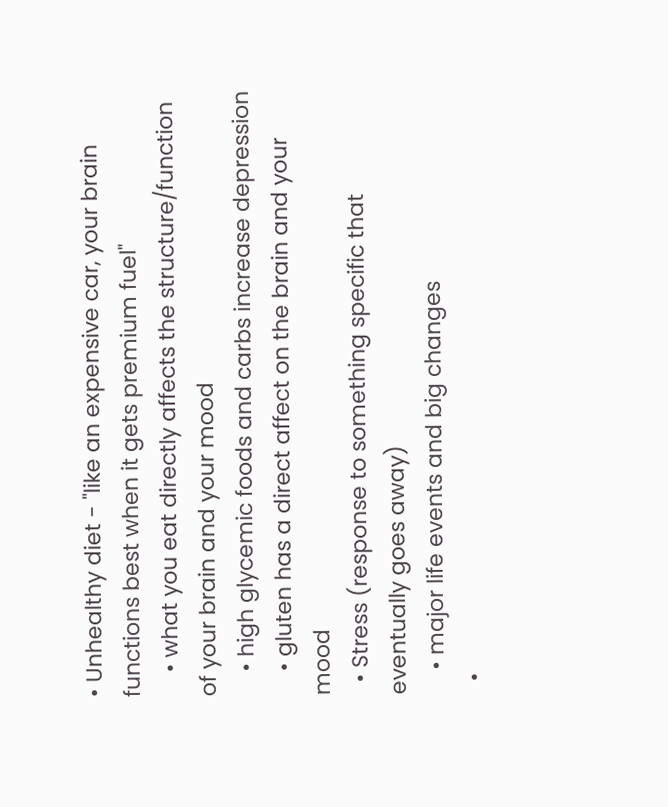• Unhealthy diet - "like an expensive car, your brain functions best when it gets premium fuel"
    • what you eat directly affects the structure/function of your brain and your mood
    • high glycemic foods and carbs increase depression
    • gluten has a direct affect on the brain and your mood
  • Stress (response to something specific that eventually goes away)
    • major life events and big changes
  •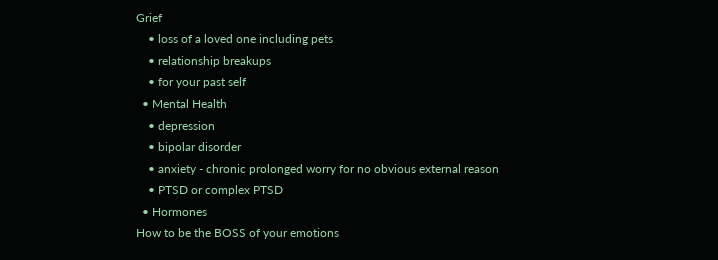Grief
    • loss of a loved one including pets
    • relationship breakups
    • for your past self
  • Mental Health
    • depression
    • bipolar disorder
    • anxiety - chronic prolonged worry for no obvious external reason
    • PTSD or complex PTSD
  • Hormones
How to be the BOSS of your emotions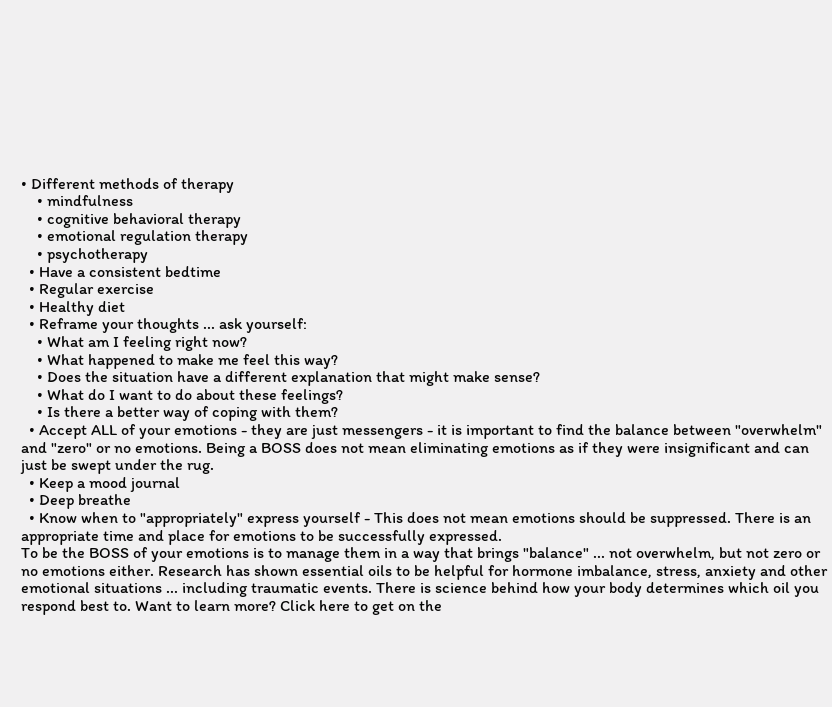• Different methods of therapy
    • mindfulness
    • cognitive behavioral therapy
    • emotional regulation therapy
    • psychotherapy
  • Have a consistent bedtime
  • Regular exercise
  • Healthy diet
  • Reframe your thoughts ... ask yourself:
    • What am I feeling right now?
    • What happened to make me feel this way?
    • Does the situation have a different explanation that might make sense?
    • What do I want to do about these feelings?
    • Is there a better way of coping with them?
  • Accept ALL of your emotions - they are just messengers - it is important to find the balance between "overwhelm" and "zero" or no emotions. Being a BOSS does not mean eliminating emotions as if they were insignificant and can just be swept under the rug.
  • Keep a mood journal
  • Deep breathe
  • Know when to "appropriately" express yourself - This does not mean emotions should be suppressed. There is an appropriate time and place for emotions to be successfully expressed.
To be the BOSS of your emotions is to manage them in a way that brings "balance" ... not overwhelm, but not zero or no emotions either. Research has shown essential oils to be helpful for hormone imbalance, stress, anxiety and other emotional situations ... including traumatic events. There is science behind how your body determines which oil you respond best to. Want to learn more? Click here to get on the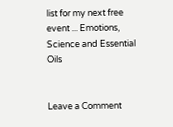list for my next free event ... Emotions, Science and Essential Oils


Leave a Comment